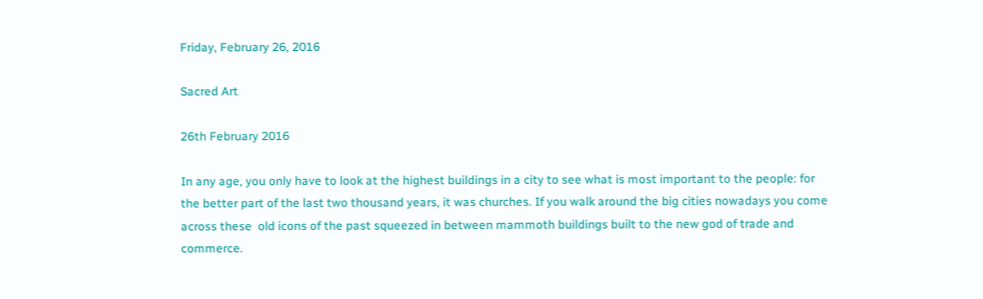Friday, February 26, 2016

Sacred Art

26th February 2016

In any age, you only have to look at the highest buildings in a city to see what is most important to the people: for the better part of the last two thousand years, it was churches. If you walk around the big cities nowadays you come across these  old icons of the past squeezed in between mammoth buildings built to the new god of trade and commerce.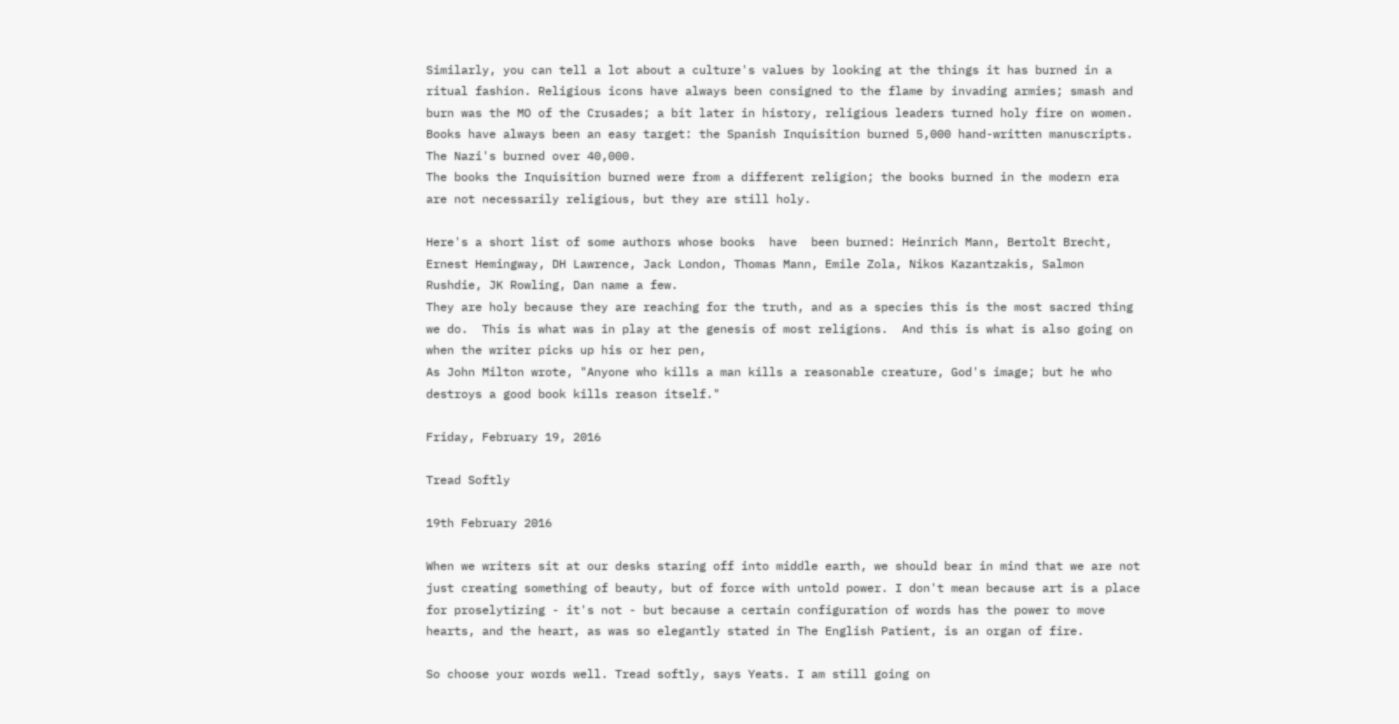Similarly, you can tell a lot about a culture's values by looking at the things it has burned in a ritual fashion. Religious icons have always been consigned to the flame by invading armies; smash and burn was the MO of the Crusades; a bit later in history, religious leaders turned holy fire on women. Books have always been an easy target: the Spanish Inquisition burned 5,000 hand-written manuscripts.  The Nazi's burned over 40,000.
The books the Inquisition burned were from a different religion; the books burned in the modern era are not necessarily religious, but they are still holy.

Here's a short list of some authors whose books  have  been burned: Heinrich Mann, Bertolt Brecht, Ernest Hemingway, DH Lawrence, Jack London, Thomas Mann, Emile Zola, Nikos Kazantzakis, Salmon Rushdie, JK Rowling, Dan name a few.
They are holy because they are reaching for the truth, and as a species this is the most sacred thing we do.  This is what was in play at the genesis of most religions.  And this is what is also going on when the writer picks up his or her pen,
As John Milton wrote, "Anyone who kills a man kills a reasonable creature, God's image; but he who destroys a good book kills reason itself."

Friday, February 19, 2016

Tread Softly

19th February 2016

When we writers sit at our desks staring off into middle earth, we should bear in mind that we are not just creating something of beauty, but of force with untold power. I don't mean because art is a place for proselytizing - it's not - but because a certain configuration of words has the power to move hearts, and the heart, as was so elegantly stated in The English Patient, is an organ of fire.

So choose your words well. Tread softly, says Yeats. I am still going on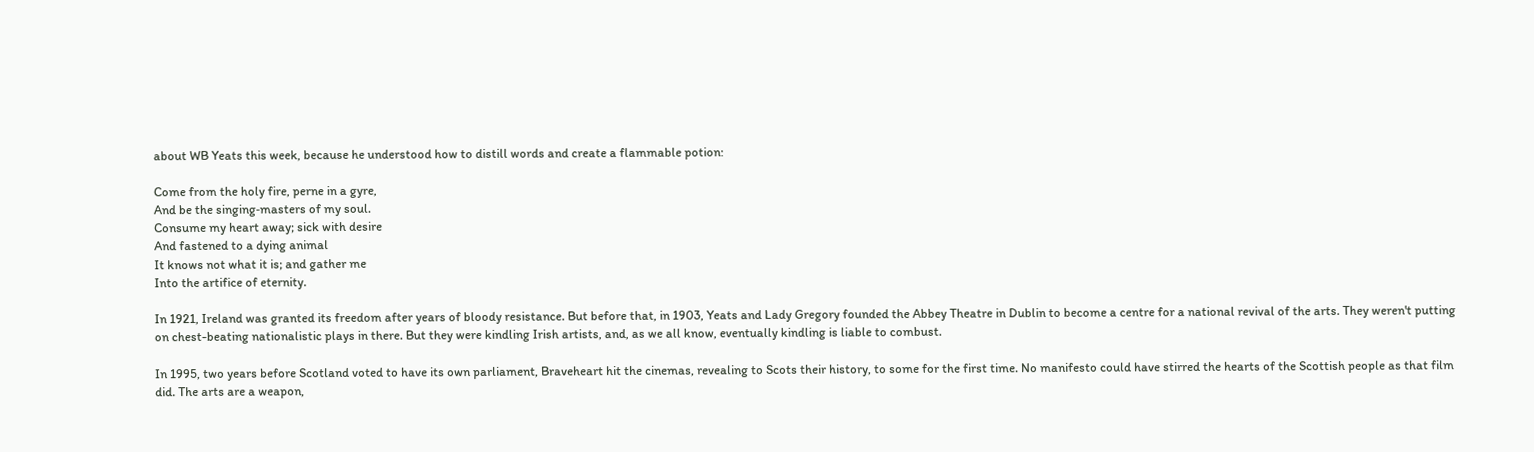about WB Yeats this week, because he understood how to distill words and create a flammable potion:

Come from the holy fire, perne in a gyre,
And be the singing‐masters of my soul.
Consume my heart away; sick with desire
And fastened to a dying animal
It knows not what it is; and gather me
Into the artifice of eternity.

In 1921, Ireland was granted its freedom after years of bloody resistance. But before that, in 1903, Yeats and Lady Gregory founded the Abbey Theatre in Dublin to become a centre for a national revival of the arts. They weren't putting on chest-beating nationalistic plays in there. But they were kindling Irish artists, and, as we all know, eventually kindling is liable to combust.

In 1995, two years before Scotland voted to have its own parliament, Braveheart hit the cinemas, revealing to Scots their history, to some for the first time. No manifesto could have stirred the hearts of the Scottish people as that film did. The arts are a weapon,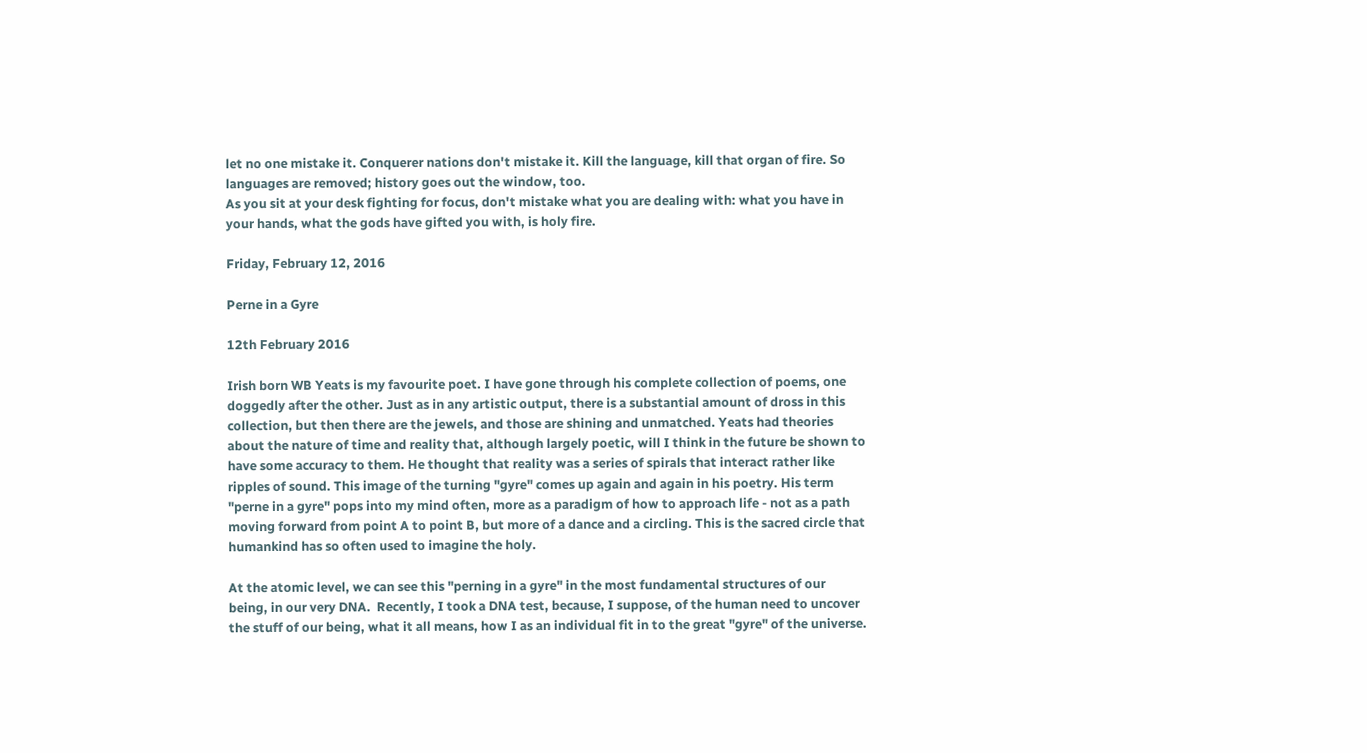let no one mistake it. Conquerer nations don't mistake it. Kill the language, kill that organ of fire. So languages are removed; history goes out the window, too.
As you sit at your desk fighting for focus, don't mistake what you are dealing with: what you have in your hands, what the gods have gifted you with, is holy fire.

Friday, February 12, 2016

Perne in a Gyre

12th February 2016

Irish born WB Yeats is my favourite poet. I have gone through his complete collection of poems, one doggedly after the other. Just as in any artistic output, there is a substantial amount of dross in this collection, but then there are the jewels, and those are shining and unmatched. Yeats had theories about the nature of time and reality that, although largely poetic, will I think in the future be shown to have some accuracy to them. He thought that reality was a series of spirals that interact rather like ripples of sound. This image of the turning "gyre" comes up again and again in his poetry. His term "perne in a gyre" pops into my mind often, more as a paradigm of how to approach life - not as a path moving forward from point A to point B, but more of a dance and a circling. This is the sacred circle that humankind has so often used to imagine the holy.

At the atomic level, we can see this "perning in a gyre" in the most fundamental structures of our being, in our very DNA.  Recently, I took a DNA test, because, I suppose, of the human need to uncover the stuff of our being, what it all means, how I as an individual fit in to the great "gyre" of the universe.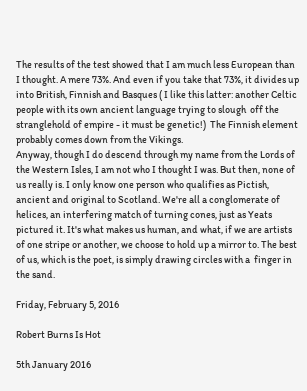The results of the test showed that I am much less European than I thought. A mere 73%. And even if you take that 73%, it divides up into British, Finnish and Basques ( I like this latter: another Celtic people with its own ancient language trying to slough  off the stranglehold of empire - it must be genetic!)  The Finnish element probably comes down from the Vikings.
Anyway, though I do descend through my name from the Lords of the Western Isles, I am not who I thought I was. But then, none of us really is. I only know one person who qualifies as Pictish, ancient and original to Scotland. We're all a conglomerate of helices, an interfering match of turning cones, just as Yeats pictured it. It's what makes us human, and what, if we are artists of one stripe or another, we choose to hold up a mirror to. The best of us, which is the poet, is simply drawing circles with a  finger in the sand.

Friday, February 5, 2016

Robert Burns Is Hot

5th January 2016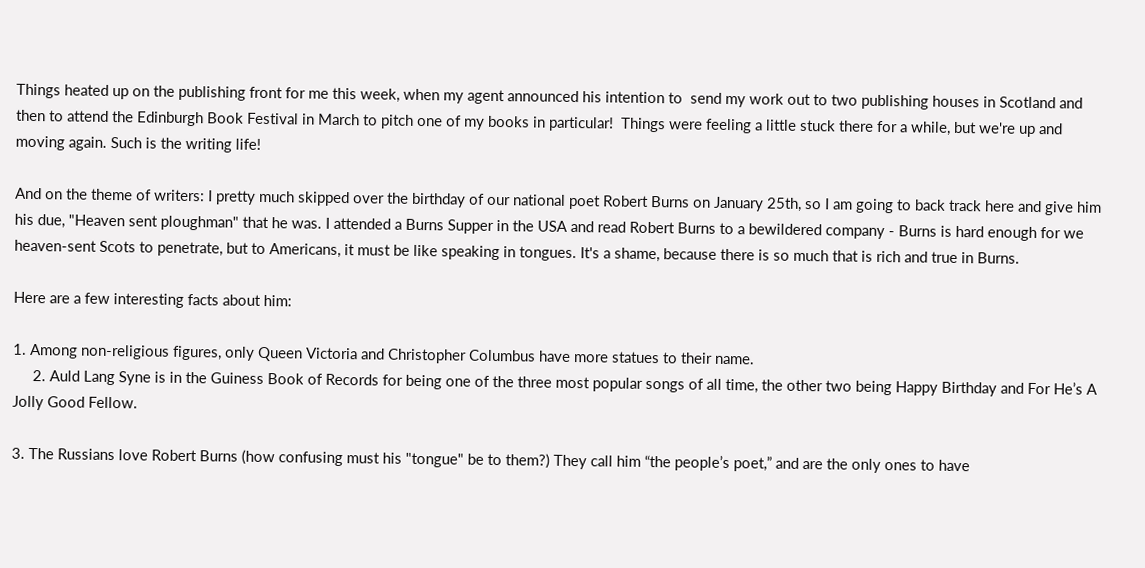Things heated up on the publishing front for me this week, when my agent announced his intention to  send my work out to two publishing houses in Scotland and then to attend the Edinburgh Book Festival in March to pitch one of my books in particular!  Things were feeling a little stuck there for a while, but we're up and moving again. Such is the writing life!

And on the theme of writers: I pretty much skipped over the birthday of our national poet Robert Burns on January 25th, so I am going to back track here and give him his due, "Heaven sent ploughman" that he was. I attended a Burns Supper in the USA and read Robert Burns to a bewildered company - Burns is hard enough for we heaven-sent Scots to penetrate, but to Americans, it must be like speaking in tongues. It's a shame, because there is so much that is rich and true in Burns.

Here are a few interesting facts about him:

1. Among non-religious figures, only Queen Victoria and Christopher Columbus have more statues to their name.
     2. Auld Lang Syne is in the Guiness Book of Records for being one of the three most popular songs of all time, the other two being Happy Birthday and For He’s A Jolly Good Fellow.

3. The Russians love Robert Burns (how confusing must his "tongue" be to them?) They call him “the people’s poet,” and are the only ones to have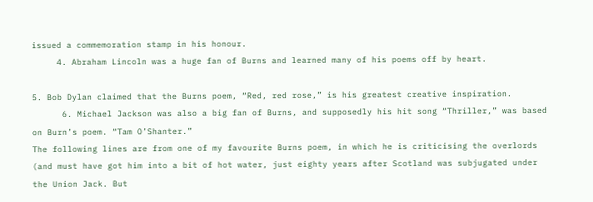issued a commemoration stamp in his honour.
     4. Abraham Lincoln was a huge fan of Burns and learned many of his poems off by heart.

5. Bob Dylan claimed that the Burns poem, “Red, red rose,” is his greatest creative inspiration.
      6. Michael Jackson was also a big fan of Burns, and supposedly his hit song “Thriller,” was based on Burn’s poem. “Tam O’Shanter.”
The following lines are from one of my favourite Burns poem, in which he is criticising the overlords (and must have got him into a bit of hot water, just eighty years after Scotland was subjugated under the Union Jack. But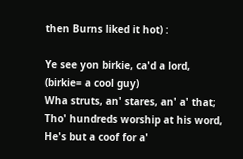then Burns liked it hot) :

Ye see yon birkie, ca'd a lord,                  (birkie= a cool guy)
Wha struts, an' stares, an' a' that;
Tho' hundreds worship at his word,
He's but a coof for a'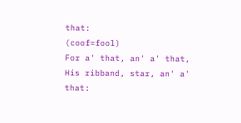that:                         (coof=fool)
For a' that, an' a' that,
His ribband, star, an' a' that: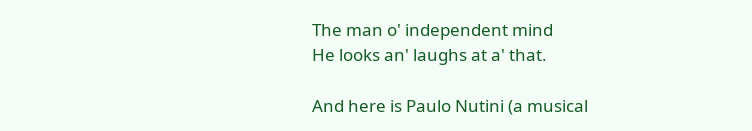The man o' independent mind
He looks an' laughs at a' that.

And here is Paulo Nutini (a musical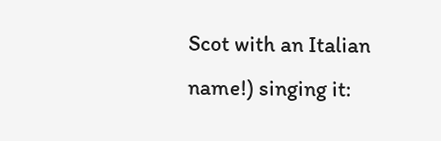Scot with an Italian name!) singing it: